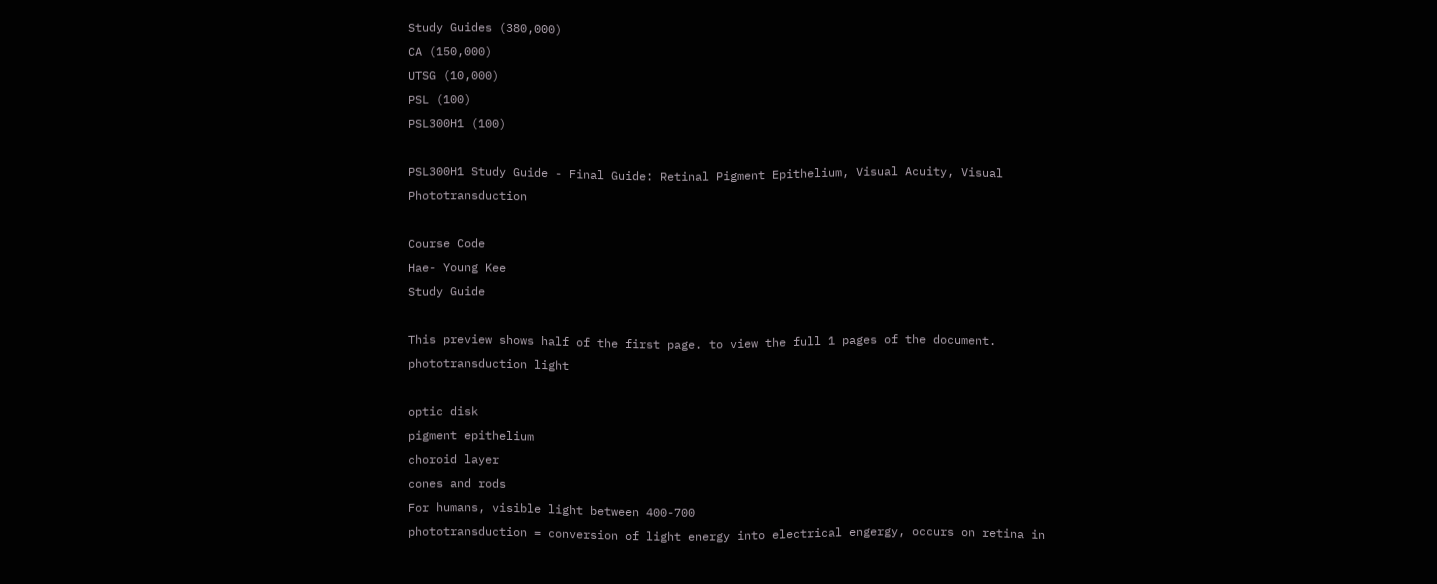Study Guides (380,000)
CA (150,000)
UTSG (10,000)
PSL (100)
PSL300H1 (100)

PSL300H1 Study Guide - Final Guide: Retinal Pigment Epithelium, Visual Acuity, Visual Phototransduction

Course Code
Hae- Young Kee
Study Guide

This preview shows half of the first page. to view the full 1 pages of the document.
phototransduction light

optic disk
pigment epithelium
choroid layer
cones and rods
For humans, visible light between 400-700
phototransduction = conversion of light energy into electrical engergy, occurs on retina in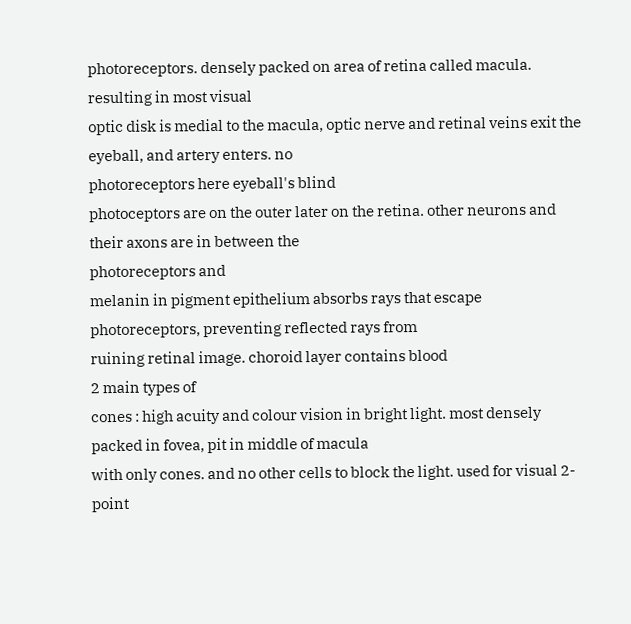photoreceptors. densely packed on area of retina called macula. resulting in most visual
optic disk is medial to the macula, optic nerve and retinal veins exit the eyeball, and artery enters. no
photoreceptors here eyeball's blind
photoceptors are on the outer later on the retina. other neurons and their axons are in between the
photoreceptors and
melanin in pigment epithelium absorbs rays that escape photoreceptors, preventing reflected rays from
ruining retinal image. choroid layer contains blood
2 main types of
cones : high acuity and colour vision in bright light. most densely packed in fovea, pit in middle of macula
with only cones. and no other cells to block the light. used for visual 2-point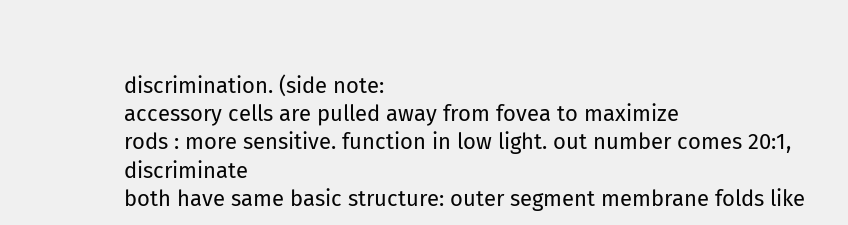discrimination. (side note:
accessory cells are pulled away from fovea to maximize
rods : more sensitive. function in low light. out number comes 20:1, discriminate
both have same basic structure: outer segment membrane folds like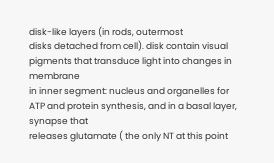disk-like layers (in rods, outermost
disks detached from cell). disk contain visual pigments that transduce light into changes in membrane
in inner segment: nucleus and organelles for ATP and protein synthesis, and in a basal layer, synapse that
releases glutamate ( the only NT at this point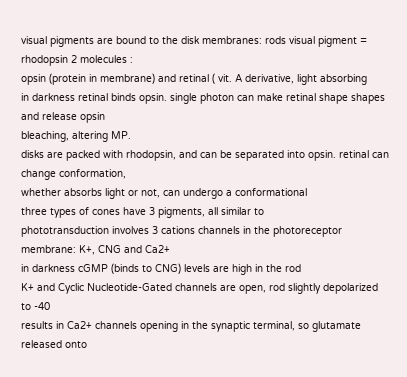visual pigments are bound to the disk membranes: rods visual pigment = rhodopsin 2 molecules :
opsin (protein in membrane) and retinal ( vit. A derivative, light absorbing
in darkness retinal binds opsin. single photon can make retinal shape shapes and release opsin
bleaching, altering MP.
disks are packed with rhodopsin, and can be separated into opsin. retinal can change conformation,
whether absorbs light or not, can undergo a conformational
three types of cones have 3 pigments, all similar to
phototransduction involves 3 cations channels in the photoreceptor membrane: K+, CNG and Ca2+
in darkness cGMP (binds to CNG) levels are high in the rod
K+ and Cyclic Nucleotide-Gated channels are open, rod slightly depolarized to -40
results in Ca2+ channels opening in the synaptic terminal, so glutamate released onto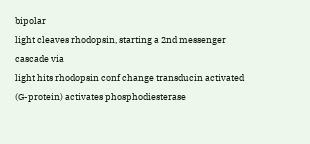bipolar
light cleaves rhodopsin, starting a 2nd messenger cascade via
light hits rhodopsin conf change transducin activated (G-protein) activates phosphodiesterase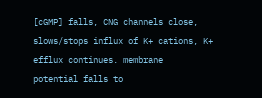[cGMP] falls, CNG channels close, slows/stops influx of K+ cations, K+ efflux continues. membrane
potential falls to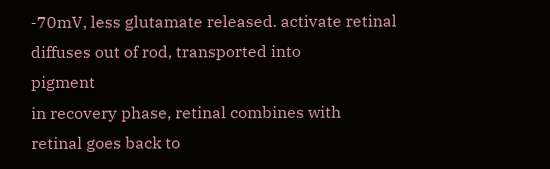-70mV, less glutamate released. activate retinal diffuses out of rod, transported into
pigment
in recovery phase, retinal combines with
retinal goes back to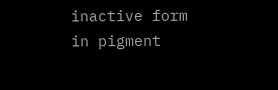inactive form in pigment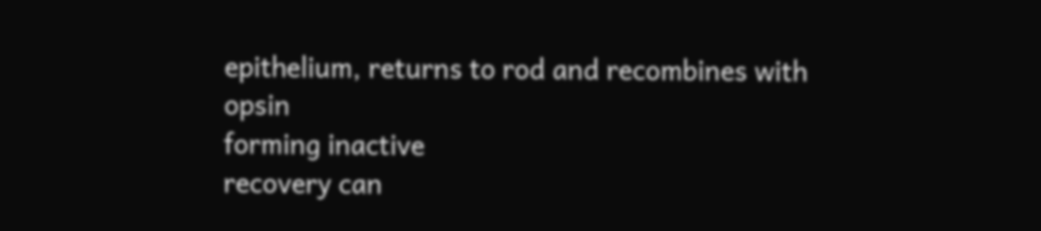epithelium, returns to rod and recombines with opsin
forming inactive
recovery can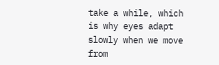take a while, which is why eyes adapt slowly when we move from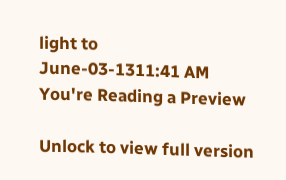light to
June-03-1311:41 AM
You're Reading a Preview

Unlock to view full version